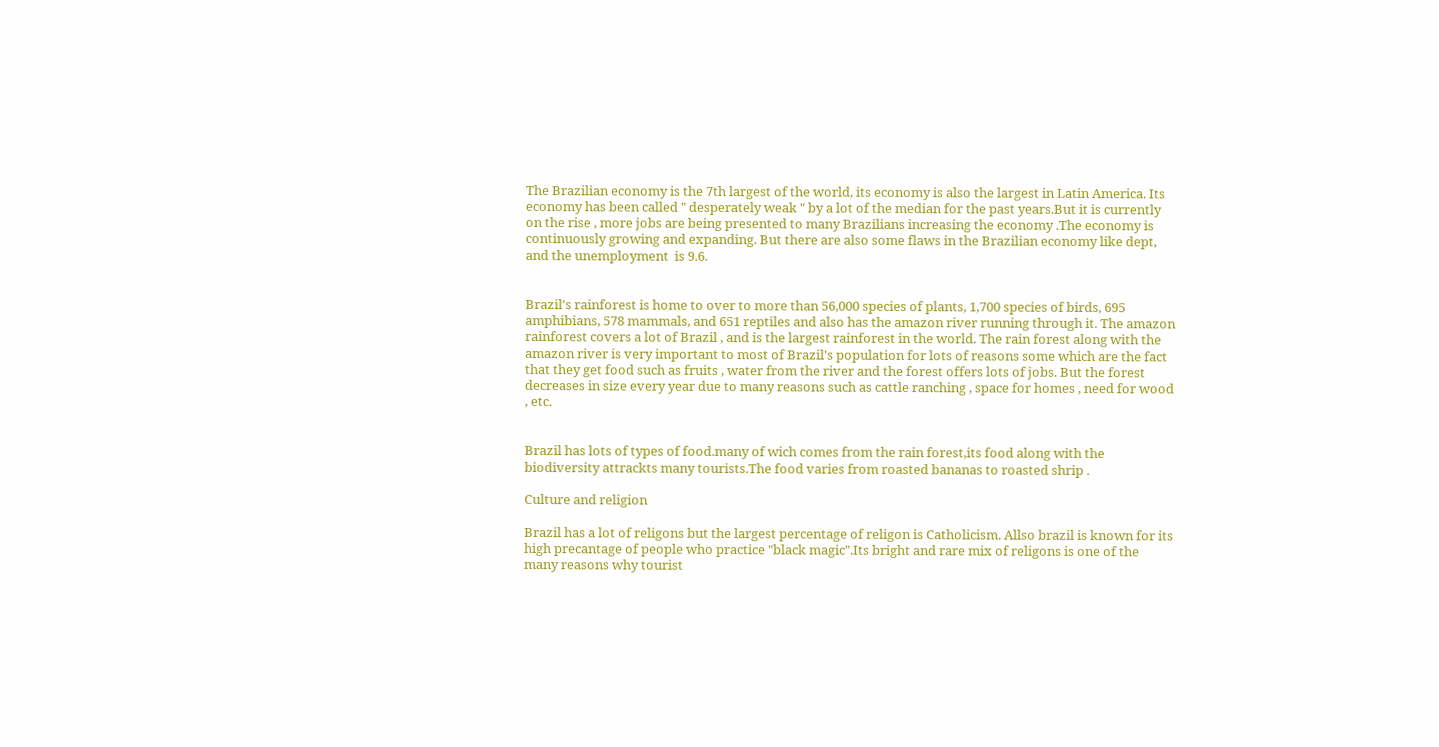The Brazilian economy is the 7th largest of the world, its economy is also the largest in Latin America. Its economy has been called " desperately weak " by a lot of the median for the past years.But it is currently on the rise , more jobs are being presented to many Brazilians increasing the economy .The economy is continuously growing and expanding. But there are also some flaws in the Brazilian economy like dept, and the unemployment  is 9.6.


Brazil's rainforest is home to over to more than 56,000 species of plants, 1,700 species of birds, 695 amphibians, 578 mammals, and 651 reptiles and also has the amazon river running through it. The amazon rainforest covers a lot of Brazil , and is the largest rainforest in the world. The rain forest along with the amazon river is very important to most of Brazil's population for lots of reasons some which are the fact that they get food such as fruits , water from the river and the forest offers lots of jobs. But the forest decreases in size every year due to many reasons such as cattle ranching , space for homes , need for wood , etc.


Brazil has lots of types of food.many of wich comes from the rain forest,its food along with the biodiversity attrackts many tourists.The food varies from roasted bananas to roasted shrip .

Culture and religion

Brazil has a lot of religons but the largest percentage of religon is Catholicism. Allso brazil is known for its high precantage of people who practice "black magic".Its bright and rare mix of religons is one of the many reasons why tourist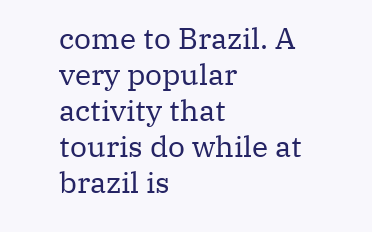come to Brazil. A very popular activity that touris do while at brazil is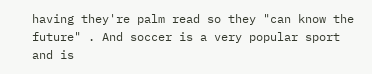having they're palm read so they "can know the future" . And soccer is a very popular sport and is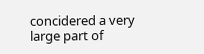concidered a very large part of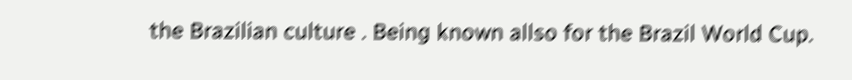the Brazilian culture . Being known allso for the Brazil World Cup.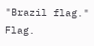"Brazil flag." Flag.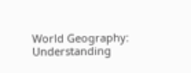World Geography: Understanding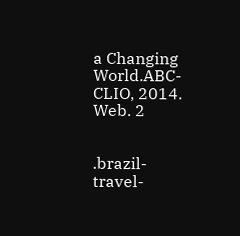a Changing World.ABC-CLIO, 2014. Web. 2


.brazil-travel-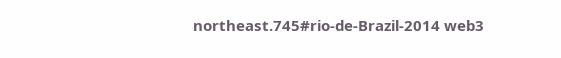northeast.745#rio-de-Brazil-2014 web3